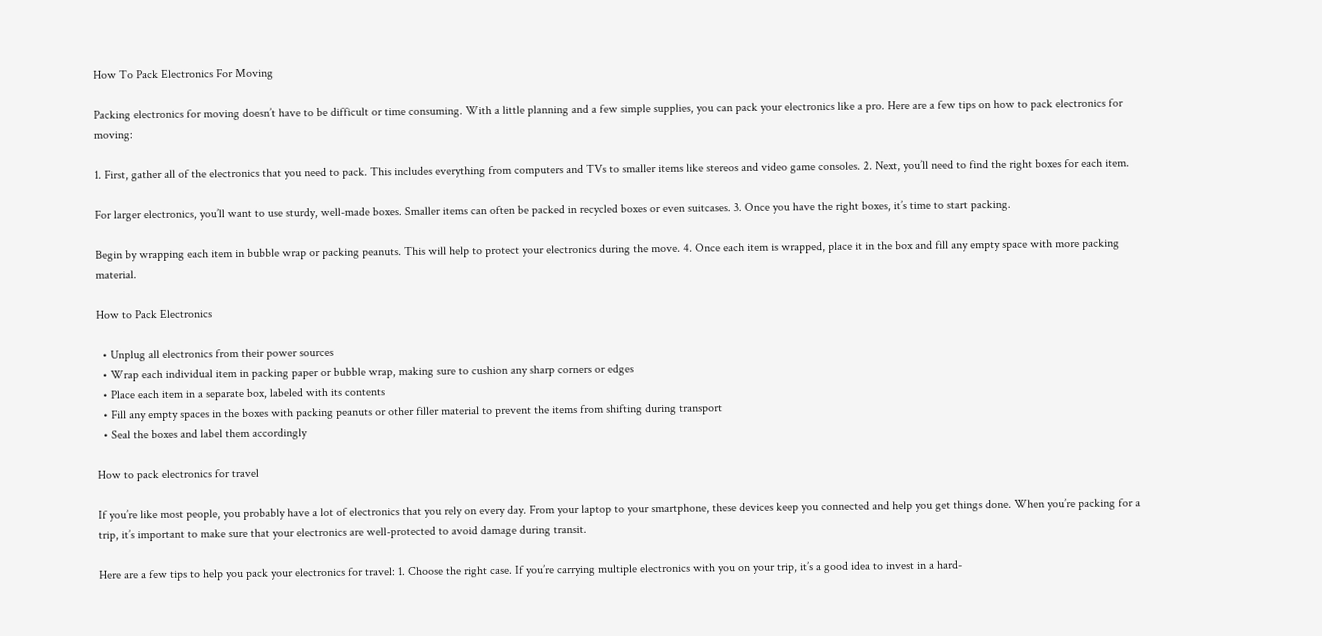How To Pack Electronics For Moving

Packing electronics for moving doesn’t have to be difficult or time consuming. With a little planning and a few simple supplies, you can pack your electronics like a pro. Here are a few tips on how to pack electronics for moving:

1. First, gather all of the electronics that you need to pack. This includes everything from computers and TVs to smaller items like stereos and video game consoles. 2. Next, you’ll need to find the right boxes for each item.

For larger electronics, you’ll want to use sturdy, well-made boxes. Smaller items can often be packed in recycled boxes or even suitcases. 3. Once you have the right boxes, it’s time to start packing.

Begin by wrapping each item in bubble wrap or packing peanuts. This will help to protect your electronics during the move. 4. Once each item is wrapped, place it in the box and fill any empty space with more packing material.

How to Pack Electronics

  • Unplug all electronics from their power sources
  • Wrap each individual item in packing paper or bubble wrap, making sure to cushion any sharp corners or edges
  • Place each item in a separate box, labeled with its contents
  • Fill any empty spaces in the boxes with packing peanuts or other filler material to prevent the items from shifting during transport
  • Seal the boxes and label them accordingly

How to pack electronics for travel

If you’re like most people, you probably have a lot of electronics that you rely on every day. From your laptop to your smartphone, these devices keep you connected and help you get things done. When you’re packing for a trip, it’s important to make sure that your electronics are well-protected to avoid damage during transit.

Here are a few tips to help you pack your electronics for travel: 1. Choose the right case. If you’re carrying multiple electronics with you on your trip, it’s a good idea to invest in a hard-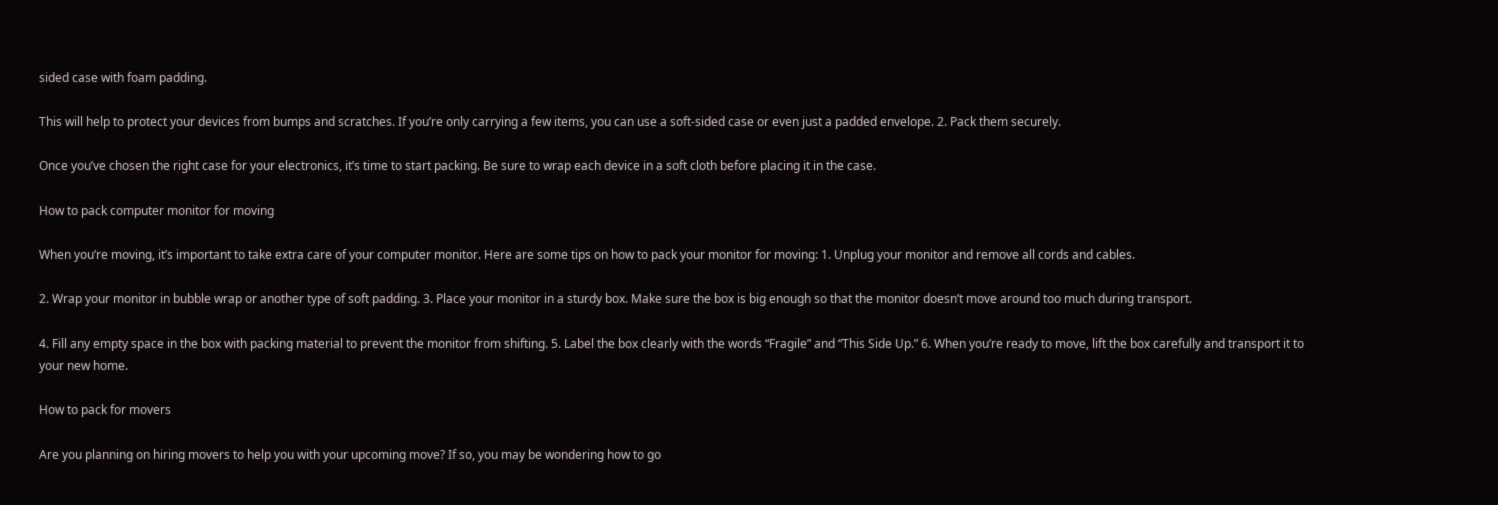sided case with foam padding.

This will help to protect your devices from bumps and scratches. If you’re only carrying a few items, you can use a soft-sided case or even just a padded envelope. 2. Pack them securely.

Once you’ve chosen the right case for your electronics, it’s time to start packing. Be sure to wrap each device in a soft cloth before placing it in the case.

How to pack computer monitor for moving

When you’re moving, it’s important to take extra care of your computer monitor. Here are some tips on how to pack your monitor for moving: 1. Unplug your monitor and remove all cords and cables.

2. Wrap your monitor in bubble wrap or another type of soft padding. 3. Place your monitor in a sturdy box. Make sure the box is big enough so that the monitor doesn’t move around too much during transport.

4. Fill any empty space in the box with packing material to prevent the monitor from shifting. 5. Label the box clearly with the words “Fragile” and “This Side Up.” 6. When you’re ready to move, lift the box carefully and transport it to your new home.

How to pack for movers

Are you planning on hiring movers to help you with your upcoming move? If so, you may be wondering how to go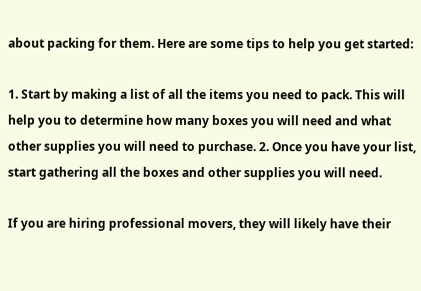about packing for them. Here are some tips to help you get started:

1. Start by making a list of all the items you need to pack. This will help you to determine how many boxes you will need and what other supplies you will need to purchase. 2. Once you have your list, start gathering all the boxes and other supplies you will need.

If you are hiring professional movers, they will likely have their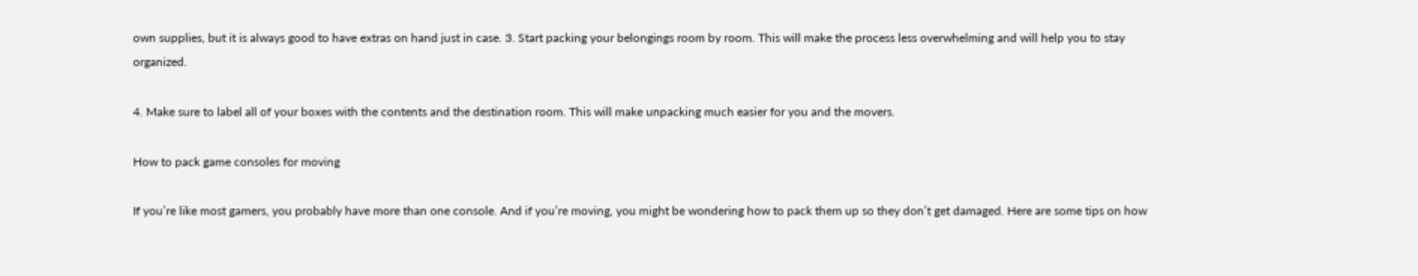own supplies, but it is always good to have extras on hand just in case. 3. Start packing your belongings room by room. This will make the process less overwhelming and will help you to stay organized.

4. Make sure to label all of your boxes with the contents and the destination room. This will make unpacking much easier for you and the movers.

How to pack game consoles for moving

If you’re like most gamers, you probably have more than one console. And if you’re moving, you might be wondering how to pack them up so they don’t get damaged. Here are some tips on how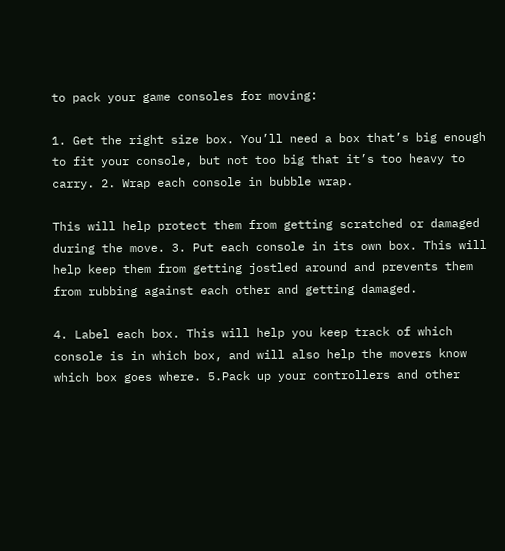to pack your game consoles for moving:

1. Get the right size box. You’ll need a box that’s big enough to fit your console, but not too big that it’s too heavy to carry. 2. Wrap each console in bubble wrap.

This will help protect them from getting scratched or damaged during the move. 3. Put each console in its own box. This will help keep them from getting jostled around and prevents them from rubbing against each other and getting damaged.

4. Label each box. This will help you keep track of which console is in which box, and will also help the movers know which box goes where. 5.Pack up your controllers and other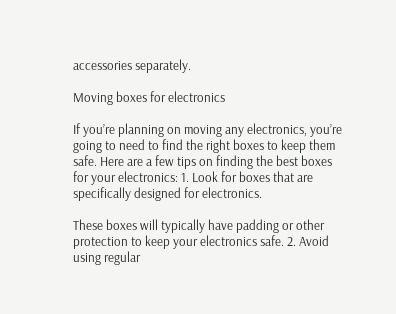accessories separately.

Moving boxes for electronics

If you’re planning on moving any electronics, you’re going to need to find the right boxes to keep them safe. Here are a few tips on finding the best boxes for your electronics: 1. Look for boxes that are specifically designed for electronics.

These boxes will typically have padding or other protection to keep your electronics safe. 2. Avoid using regular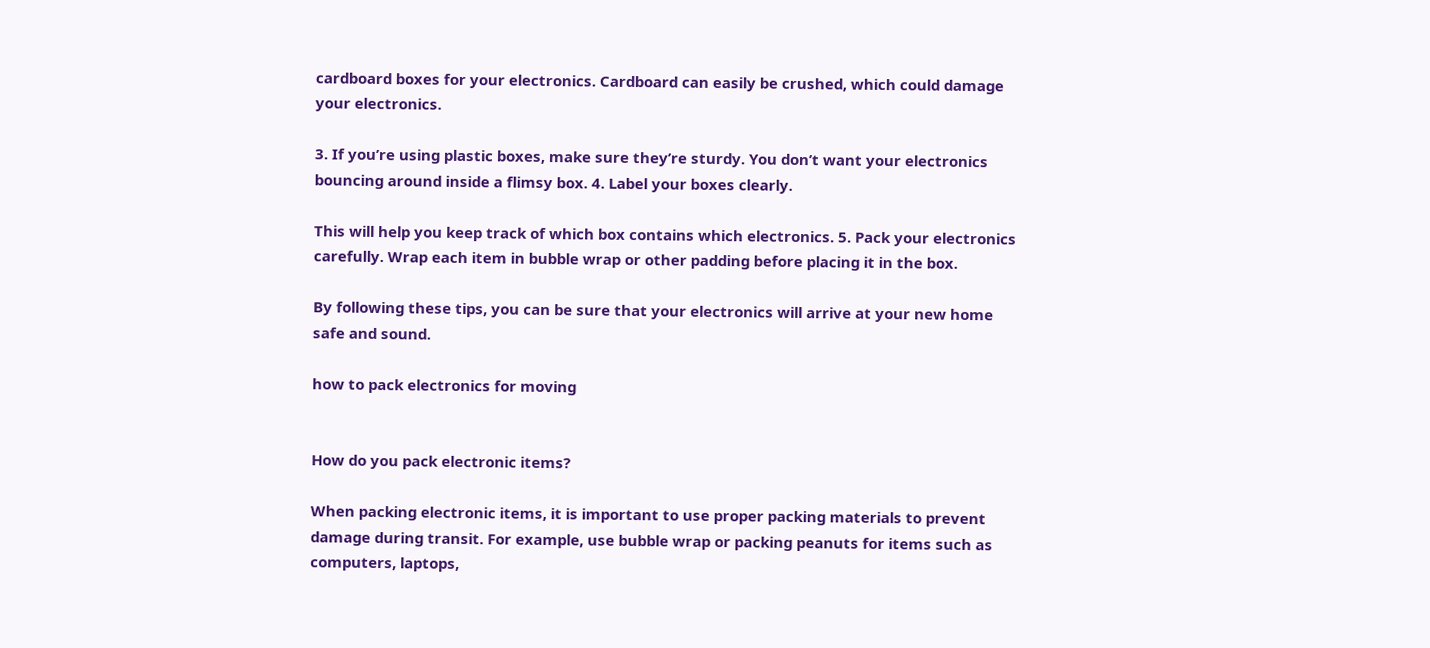cardboard boxes for your electronics. Cardboard can easily be crushed, which could damage your electronics.

3. If you’re using plastic boxes, make sure they’re sturdy. You don’t want your electronics bouncing around inside a flimsy box. 4. Label your boxes clearly.

This will help you keep track of which box contains which electronics. 5. Pack your electronics carefully. Wrap each item in bubble wrap or other padding before placing it in the box.

By following these tips, you can be sure that your electronics will arrive at your new home safe and sound.

how to pack electronics for moving


How do you pack electronic items?

When packing electronic items, it is important to use proper packing materials to prevent damage during transit. For example, use bubble wrap or packing peanuts for items such as computers, laptops,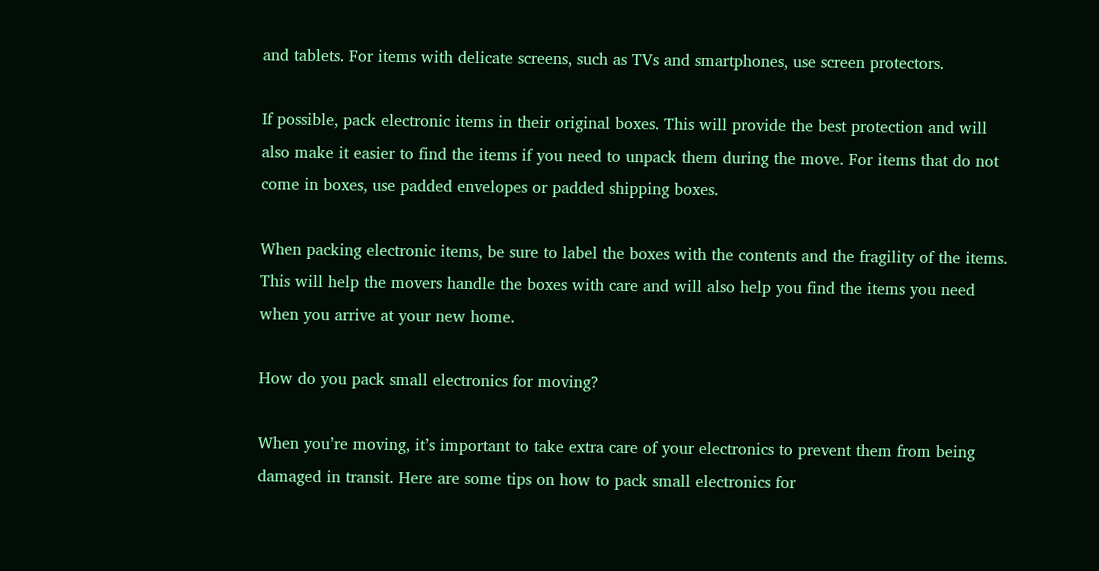and tablets. For items with delicate screens, such as TVs and smartphones, use screen protectors.

If possible, pack electronic items in their original boxes. This will provide the best protection and will also make it easier to find the items if you need to unpack them during the move. For items that do not come in boxes, use padded envelopes or padded shipping boxes.

When packing electronic items, be sure to label the boxes with the contents and the fragility of the items. This will help the movers handle the boxes with care and will also help you find the items you need when you arrive at your new home.

How do you pack small electronics for moving?

When you’re moving, it’s important to take extra care of your electronics to prevent them from being damaged in transit. Here are some tips on how to pack small electronics for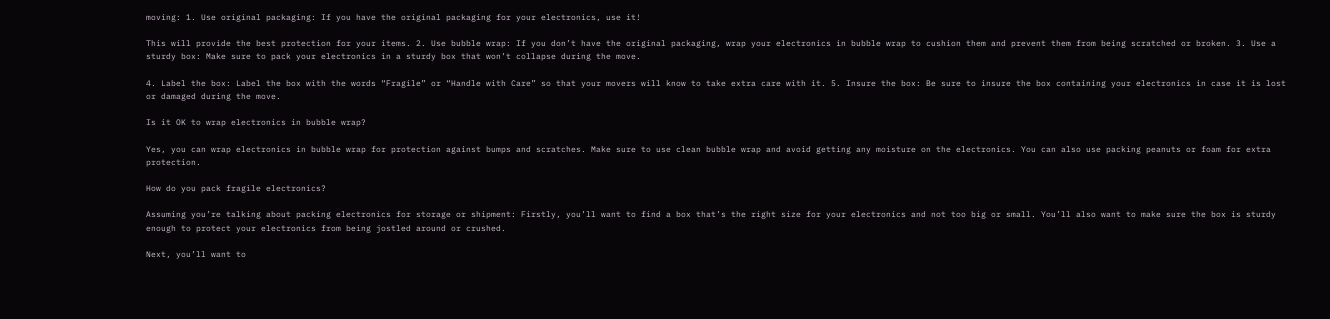moving: 1. Use original packaging: If you have the original packaging for your electronics, use it!

This will provide the best protection for your items. 2. Use bubble wrap: If you don’t have the original packaging, wrap your electronics in bubble wrap to cushion them and prevent them from being scratched or broken. 3. Use a sturdy box: Make sure to pack your electronics in a sturdy box that won’t collapse during the move.

4. Label the box: Label the box with the words “Fragile” or “Handle with Care” so that your movers will know to take extra care with it. 5. Insure the box: Be sure to insure the box containing your electronics in case it is lost or damaged during the move.

Is it OK to wrap electronics in bubble wrap?

Yes, you can wrap electronics in bubble wrap for protection against bumps and scratches. Make sure to use clean bubble wrap and avoid getting any moisture on the electronics. You can also use packing peanuts or foam for extra protection.

How do you pack fragile electronics?

Assuming you’re talking about packing electronics for storage or shipment: Firstly, you’ll want to find a box that’s the right size for your electronics and not too big or small. You’ll also want to make sure the box is sturdy enough to protect your electronics from being jostled around or crushed.

Next, you’ll want to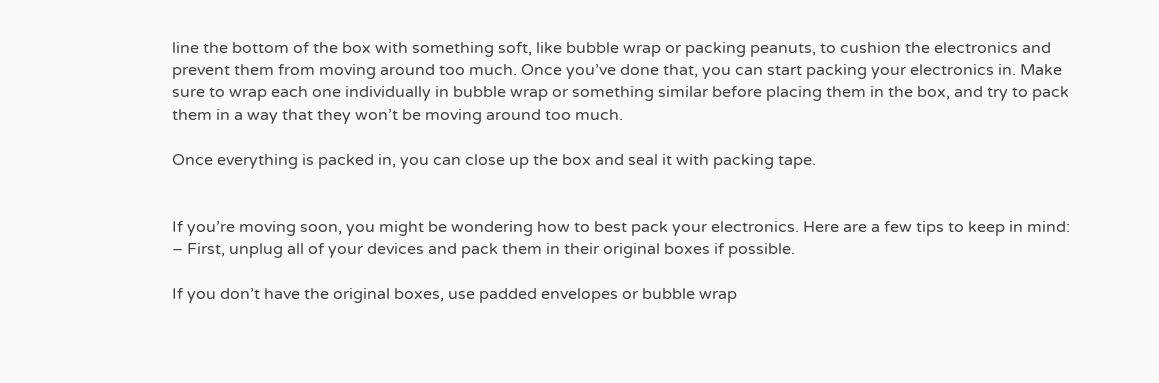line the bottom of the box with something soft, like bubble wrap or packing peanuts, to cushion the electronics and prevent them from moving around too much. Once you’ve done that, you can start packing your electronics in. Make sure to wrap each one individually in bubble wrap or something similar before placing them in the box, and try to pack them in a way that they won’t be moving around too much.

Once everything is packed in, you can close up the box and seal it with packing tape.


If you’re moving soon, you might be wondering how to best pack your electronics. Here are a few tips to keep in mind: – First, unplug all of your devices and pack them in their original boxes if possible.

If you don’t have the original boxes, use padded envelopes or bubble wrap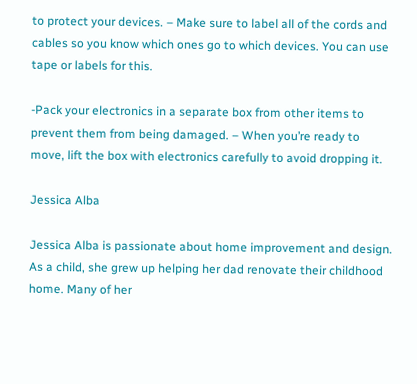to protect your devices. – Make sure to label all of the cords and cables so you know which ones go to which devices. You can use tape or labels for this.

-Pack your electronics in a separate box from other items to prevent them from being damaged. – When you’re ready to move, lift the box with electronics carefully to avoid dropping it.

Jessica Alba

Jessica Alba is passionate about home improvement and design. As a child, she grew up helping her dad renovate their childhood home. Many of her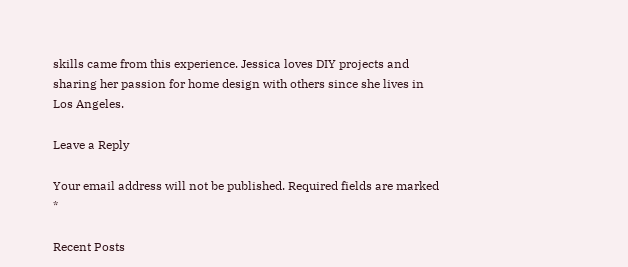skills came from this experience. Jessica loves DIY projects and sharing her passion for home design with others since she lives in Los Angeles.

Leave a Reply

Your email address will not be published. Required fields are marked *

Recent Posts